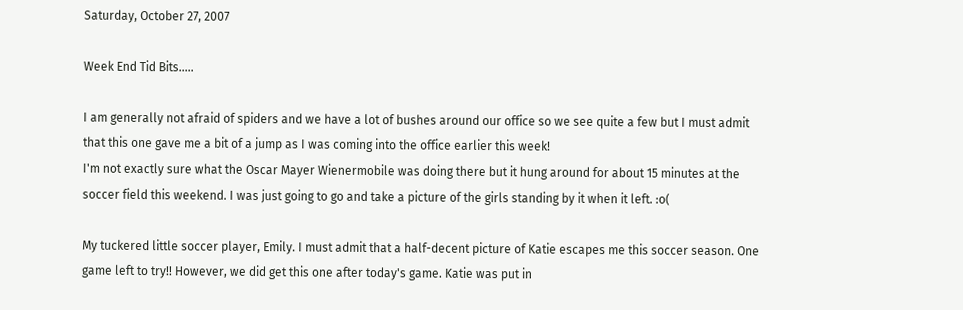Saturday, October 27, 2007

Week End Tid Bits.....

I am generally not afraid of spiders and we have a lot of bushes around our office so we see quite a few but I must admit that this one gave me a bit of a jump as I was coming into the office earlier this week!
I'm not exactly sure what the Oscar Mayer Wienermobile was doing there but it hung around for about 15 minutes at the soccer field this weekend. I was just going to go and take a picture of the girls standing by it when it left. :o(

My tuckered little soccer player, Emily. I must admit that a half-decent picture of Katie escapes me this soccer season. One game left to try!! However, we did get this one after today's game. Katie was put in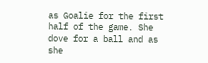as Goalie for the first half of the game. She dove for a ball and as she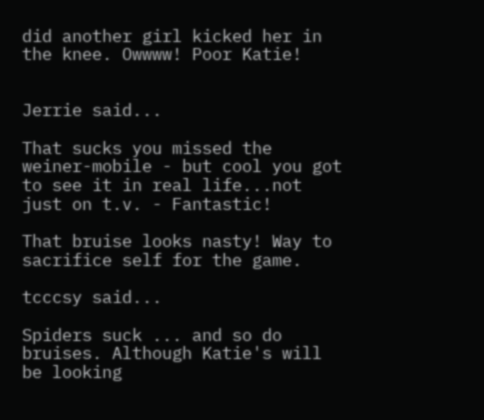did another girl kicked her in the knee. Owwww! Poor Katie!


Jerrie said...

That sucks you missed the weiner-mobile - but cool you got to see it in real life...not just on t.v. - Fantastic!

That bruise looks nasty! Way to sacrifice self for the game.

tcccsy said...

Spiders suck ... and so do bruises. Although Katie's will be looking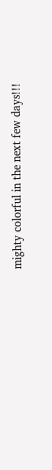mighty colorful in the next few days!!!